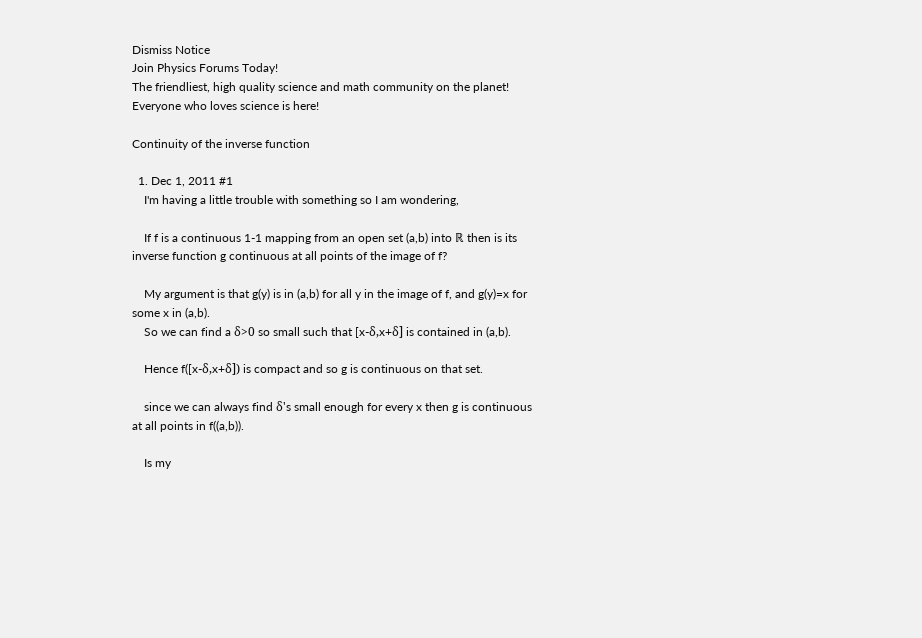Dismiss Notice
Join Physics Forums Today!
The friendliest, high quality science and math community on the planet! Everyone who loves science is here!

Continuity of the inverse function

  1. Dec 1, 2011 #1
    I'm having a little trouble with something so I am wondering,

    If f is a continuous 1-1 mapping from an open set (a,b) into ℝ then is its inverse function g continuous at all points of the image of f?

    My argument is that g(y) is in (a,b) for all y in the image of f, and g(y)=x for some x in (a,b).
    So we can find a δ>0 so small such that [x-δ,x+δ] is contained in (a,b).

    Hence f([x-δ,x+δ]) is compact and so g is continuous on that set.

    since we can always find δ's small enough for every x then g is continuous at all points in f((a,b)).

    Is my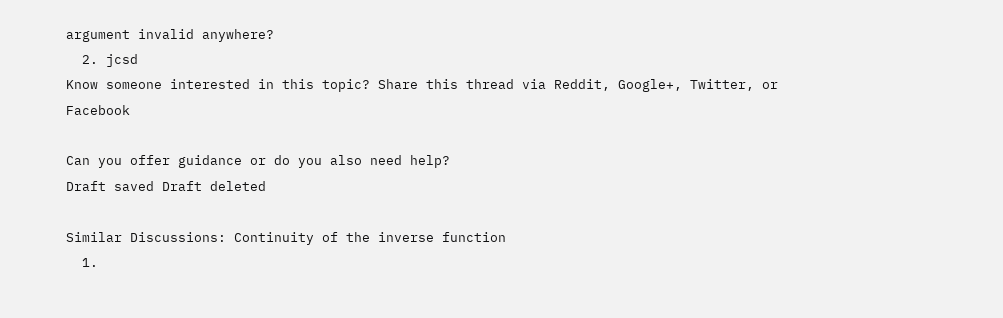argument invalid anywhere?
  2. jcsd
Know someone interested in this topic? Share this thread via Reddit, Google+, Twitter, or Facebook

Can you offer guidance or do you also need help?
Draft saved Draft deleted

Similar Discussions: Continuity of the inverse function
  1.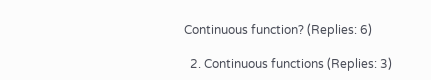Continuous function? (Replies: 6)

  2. Continuous functions (Replies: 3)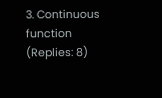3. Continuous function (Replies: 8)